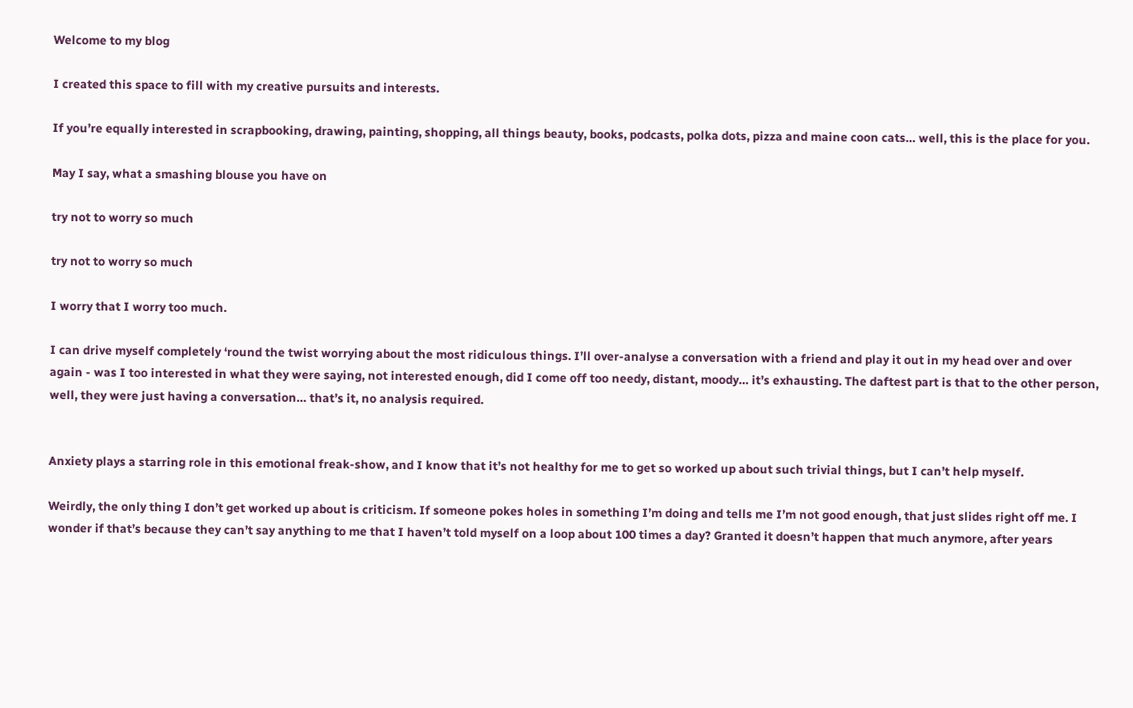Welcome to my blog

I created this space to fill with my creative pursuits and interests.

If you’re equally interested in scrapbooking, drawing, painting, shopping, all things beauty, books, podcasts, polka dots, pizza and maine coon cats… well, this is the place for you.

May I say, what a smashing blouse you have on

try not to worry so much

try not to worry so much

I worry that I worry too much.

I can drive myself completely ‘round the twist worrying about the most ridiculous things. I’ll over-analyse a conversation with a friend and play it out in my head over and over again - was I too interested in what they were saying, not interested enough, did I come off too needy, distant, moody… it’s exhausting. The daftest part is that to the other person, well, they were just having a conversation… that’s it, no analysis required.


Anxiety plays a starring role in this emotional freak-show, and I know that it’s not healthy for me to get so worked up about such trivial things, but I can’t help myself.

Weirdly, the only thing I don’t get worked up about is criticism. If someone pokes holes in something I’m doing and tells me I’m not good enough, that just slides right off me. I wonder if that’s because they can’t say anything to me that I haven’t told myself on a loop about 100 times a day? Granted it doesn’t happen that much anymore, after years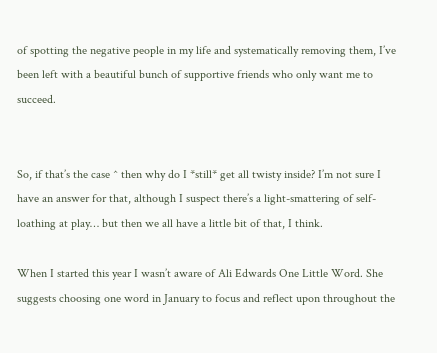of spotting the negative people in my life and systematically removing them, I’ve been left with a beautiful bunch of supportive friends who only want me to succeed.


So, if that’s the case ^ then why do I *still* get all twisty inside? I’m not sure I have an answer for that, although I suspect there’s a light-smattering of self-loathing at play… but then we all have a little bit of that, I think.

When I started this year I wasn’t aware of Ali Edwards One Little Word. She suggests choosing one word in January to focus and reflect upon throughout the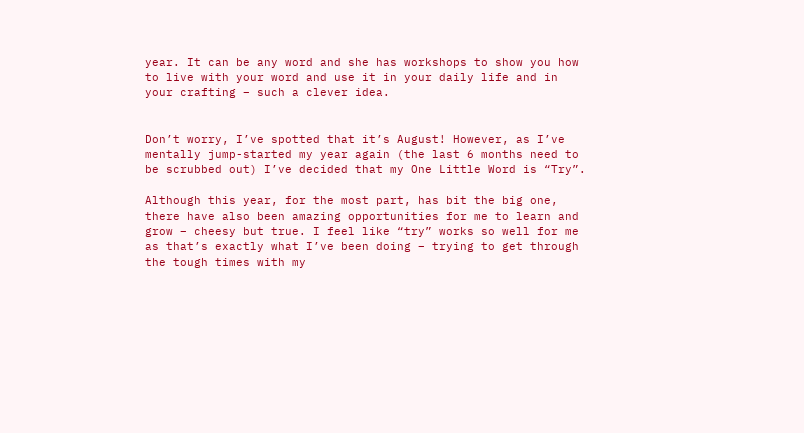year. It can be any word and she has workshops to show you how to live with your word and use it in your daily life and in your crafting – such a clever idea.


Don’t worry, I’ve spotted that it’s August! However, as I’ve mentally jump-started my year again (the last 6 months need to be scrubbed out) I’ve decided that my One Little Word is “Try”.

Although this year, for the most part, has bit the big one, there have also been amazing opportunities for me to learn and grow – cheesy but true. I feel like “try” works so well for me as that’s exactly what I’ve been doing – trying to get through the tough times with my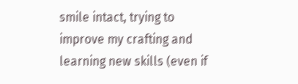smile intact, trying to improve my crafting and learning new skills (even if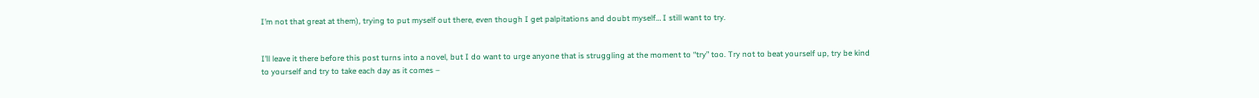I’m not that great at them), trying to put myself out there, even though I get palpitations and doubt myself… I still want to try.


I’ll leave it there before this post turns into a novel, but I do want to urge anyone that is struggling at the moment to “try” too. Try not to beat yourself up, try be kind to yourself and try to take each day as it comes –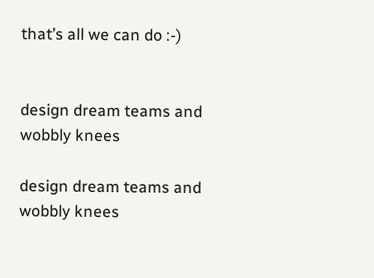that’s all we can do :-)


design dream teams and wobbly knees

design dream teams and wobbly knees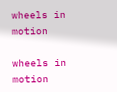wheels in motion

wheels in motion